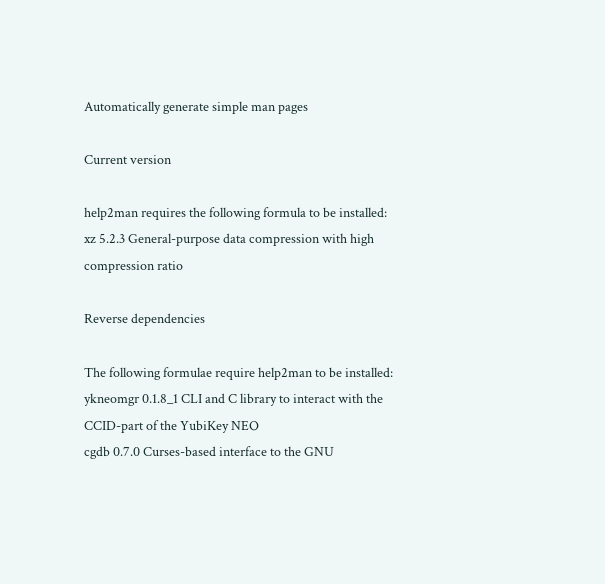Automatically generate simple man pages

Current version

help2man requires the following formula to be installed:
xz 5.2.3 General-purpose data compression with high compression ratio

Reverse dependencies

The following formulae require help2man to be installed:
ykneomgr 0.1.8_1 CLI and C library to interact with the CCID-part of the YubiKey NEO
cgdb 0.7.0 Curses-based interface to the GNU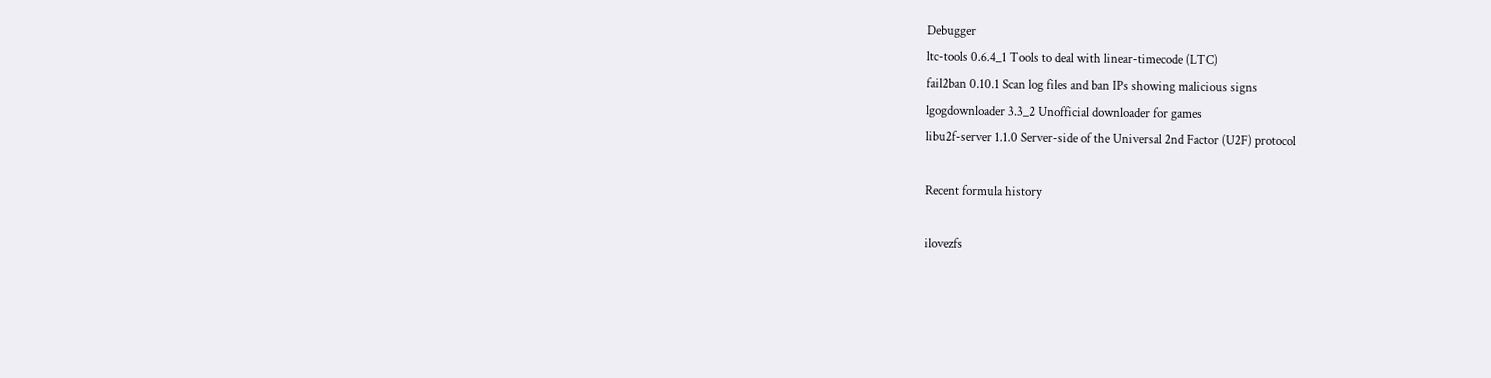Debugger
ltc-tools 0.6.4_1 Tools to deal with linear-timecode (LTC)
fail2ban 0.10.1 Scan log files and ban IPs showing malicious signs
lgogdownloader 3.3_2 Unofficial downloader for games
libu2f-server 1.1.0 Server-side of the Universal 2nd Factor (U2F) protocol

Recent formula history

ilovezfs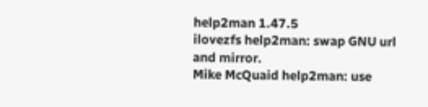help2man 1.47.5
ilovezfs help2man: swap GNU url and mirror.
Mike McQuaid help2man: use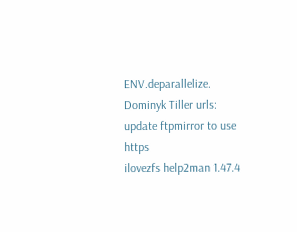ENV.deparallelize.
Dominyk Tiller urls: update ftpmirror to use https
ilovezfs help2man 1.47.4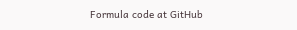Formula code at GitHub